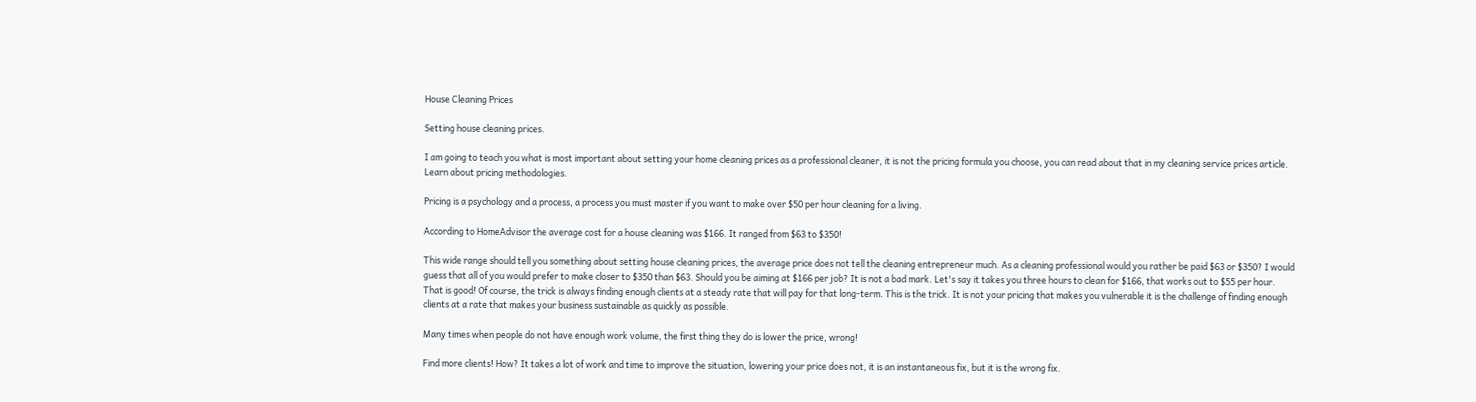House Cleaning Prices

Setting house cleaning prices.

I am going to teach you what is most important about setting your home cleaning prices as a professional cleaner, it is not the pricing formula you choose, you can read about that in my cleaning service prices article. Learn about pricing methodologies.

Pricing is a psychology and a process, a process you must master if you want to make over $50 per hour cleaning for a living.

According to HomeAdvisor the average cost for a house cleaning was $166. It ranged from $63 to $350!

This wide range should tell you something about setting house cleaning prices, the average price does not tell the cleaning entrepreneur much. As a cleaning professional would you rather be paid $63 or $350? I would guess that all of you would prefer to make closer to $350 than $63. Should you be aiming at $166 per job? It is not a bad mark. Let's say it takes you three hours to clean for $166, that works out to $55 per hour. That is good! Of course, the trick is always finding enough clients at a steady rate that will pay for that long-term. This is the trick. It is not your pricing that makes you vulnerable it is the challenge of finding enough clients at a rate that makes your business sustainable as quickly as possible.

Many times when people do not have enough work volume, the first thing they do is lower the price, wrong!

Find more clients! How? It takes a lot of work and time to improve the situation, lowering your price does not, it is an instantaneous fix, but it is the wrong fix.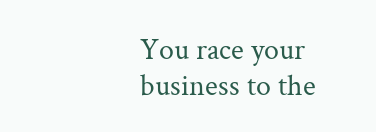You race your business to the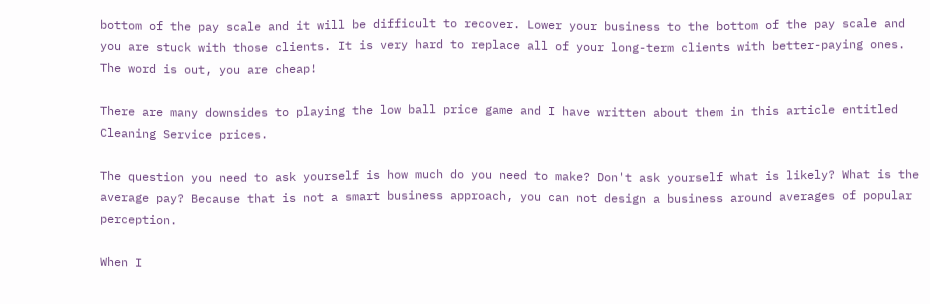bottom of the pay scale and it will be difficult to recover. Lower your business to the bottom of the pay scale and you are stuck with those clients. It is very hard to replace all of your long-term clients with better-paying ones. The word is out, you are cheap!

There are many downsides to playing the low ball price game and I have written about them in this article entitled Cleaning Service prices.

The question you need to ask yourself is how much do you need to make? Don't ask yourself what is likely? What is the average pay? Because that is not a smart business approach, you can not design a business around averages of popular perception.

When I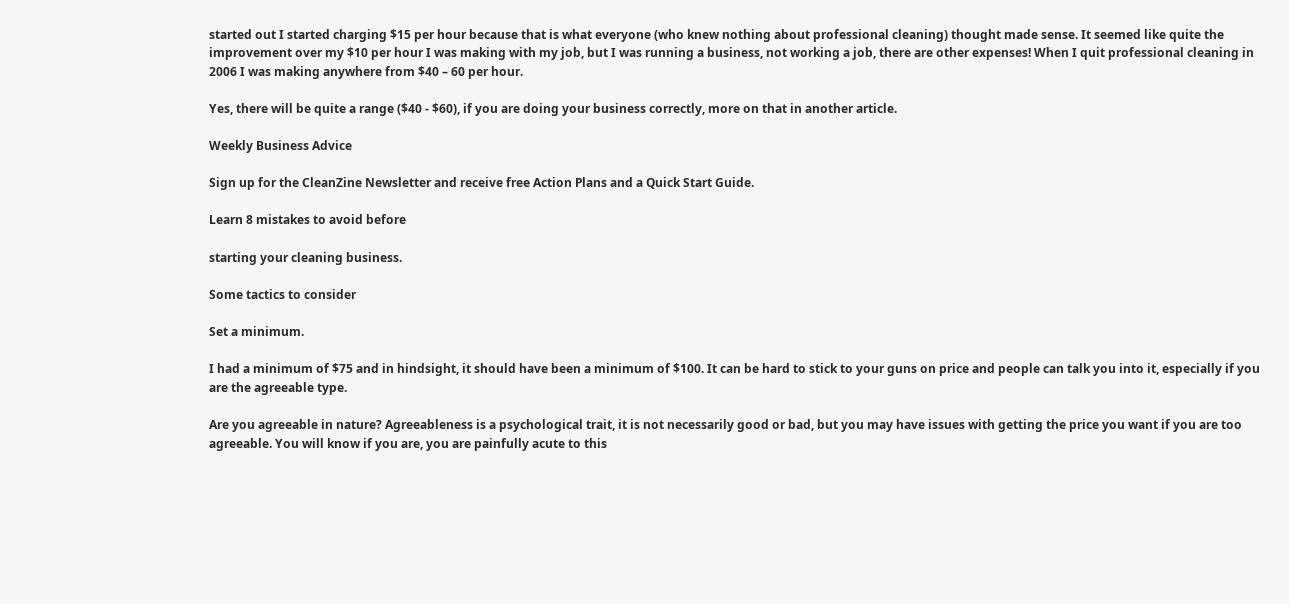started out I started charging $15 per hour because that is what everyone (who knew nothing about professional cleaning) thought made sense. It seemed like quite the improvement over my $10 per hour I was making with my job, but I was running a business, not working a job, there are other expenses! When I quit professional cleaning in 2006 I was making anywhere from $40 – 60 per hour.

Yes, there will be quite a range ($40 - $60), if you are doing your business correctly, more on that in another article.

Weekly Business Advice

Sign up for the CleanZine Newsletter and receive free Action Plans and a Quick Start Guide.

Learn 8 mistakes to avoid before

starting your cleaning business.

Some tactics to consider

Set a minimum.

I had a minimum of $75 and in hindsight, it should have been a minimum of $100. It can be hard to stick to your guns on price and people can talk you into it, especially if you are the agreeable type.

Are you agreeable in nature? Agreeableness is a psychological trait, it is not necessarily good or bad, but you may have issues with getting the price you want if you are too agreeable. You will know if you are, you are painfully acute to this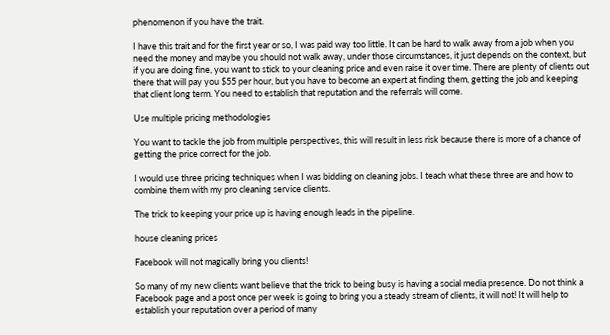phenomenon if you have the trait.

I have this trait and for the first year or so, I was paid way too little. It can be hard to walk away from a job when you need the money and maybe you should not walk away, under those circumstances, it just depends on the context, but if you are doing fine, you want to stick to your cleaning price and even raise it over time. There are plenty of clients out there that will pay you $55 per hour, but you have to become an expert at finding them, getting the job and keeping that client long term. You need to establish that reputation and the referrals will come.

Use multiple pricing methodologies

You want to tackle the job from multiple perspectives, this will result in less risk because there is more of a chance of getting the price correct for the job.

I would use three pricing techniques when I was bidding on cleaning jobs. I teach what these three are and how to combine them with my pro cleaning service clients.

The trick to keeping your price up is having enough leads in the pipeline.

house cleaning prices

Facebook will not magically bring you clients!

So many of my new clients want believe that the trick to being busy is having a social media presence. Do not think a Facebook page and a post once per week is going to bring you a steady stream of clients, it will not! It will help to establish your reputation over a period of many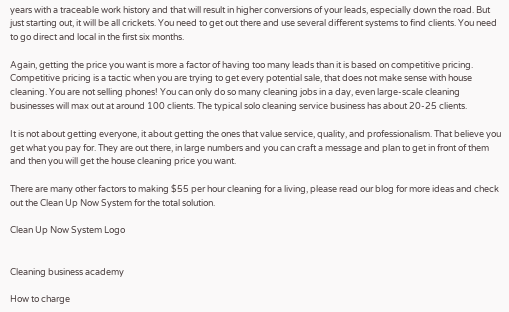years with a traceable work history and that will result in higher conversions of your leads, especially down the road. But just starting out, it will be all crickets. You need to get out there and use several different systems to find clients. You need to go direct and local in the first six months.

Again, getting the price you want is more a factor of having too many leads than it is based on competitive pricing. Competitive pricing is a tactic when you are trying to get every potential sale, that does not make sense with house cleaning. You are not selling phones! You can only do so many cleaning jobs in a day, even large-scale cleaning businesses will max out at around 100 clients. The typical solo cleaning service business has about 20-25 clients.

It is not about getting everyone, it about getting the ones that value service, quality, and professionalism. That believe you get what you pay for. They are out there, in large numbers and you can craft a message and plan to get in front of them and then you will get the house cleaning price you want.

There are many other factors to making $55 per hour cleaning for a living, please read our blog for more ideas and check out the Clean Up Now System for the total solution.

Clean Up Now System Logo


Cleaning business academy

How to charge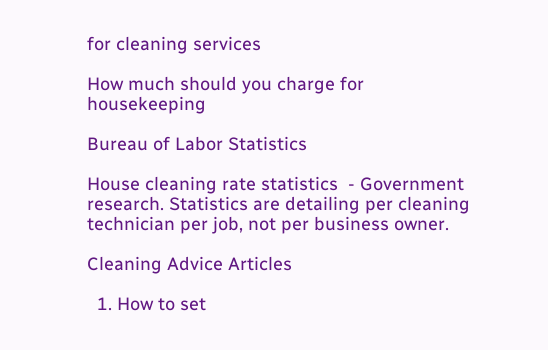for cleaning services

How much should you charge for housekeeping

Bureau of Labor Statistics

House cleaning rate statistics  - Government research. Statistics are detailing per cleaning technician per job, not per business owner.

Cleaning Advice Articles

  1. How to set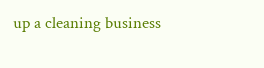up a cleaning business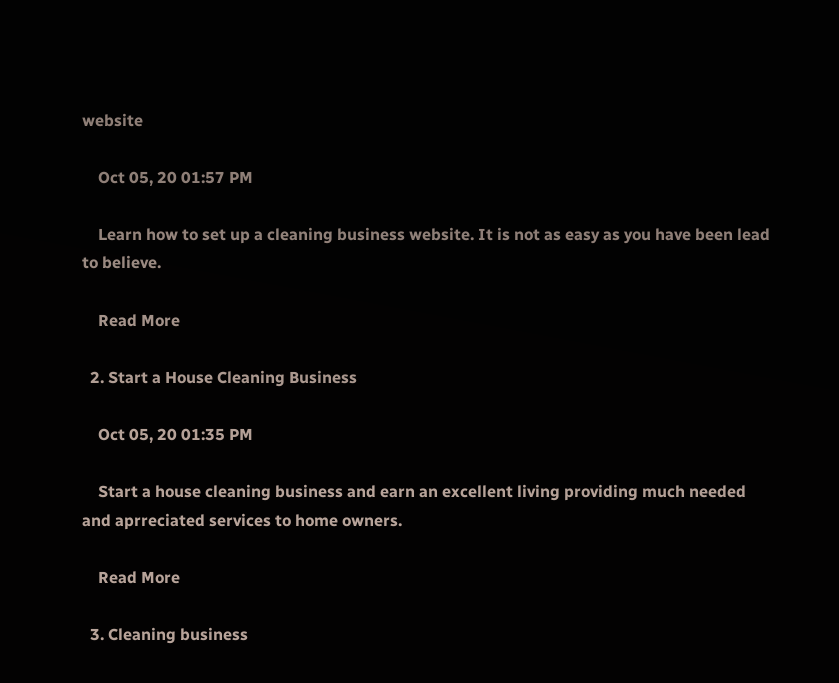website

    Oct 05, 20 01:57 PM

    Learn how to set up a cleaning business website. It is not as easy as you have been lead to believe.

    Read More

  2. Start a House Cleaning Business

    Oct 05, 20 01:35 PM

    Start a house cleaning business and earn an excellent living providing much needed and aprreciated services to home owners.

    Read More

  3. Cleaning business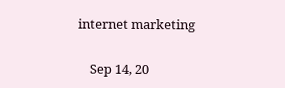internet marketing

    Sep 14, 20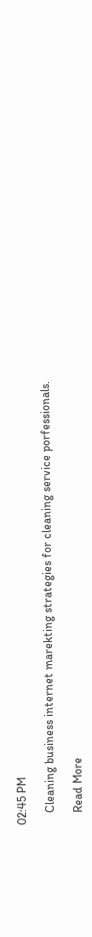02:45 PM

    Cleaning business internet marekting strategies for cleaning service porfessionals.

    Read More